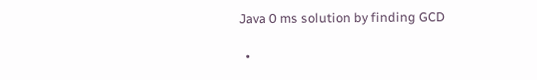Java 0 ms solution by finding GCD

  •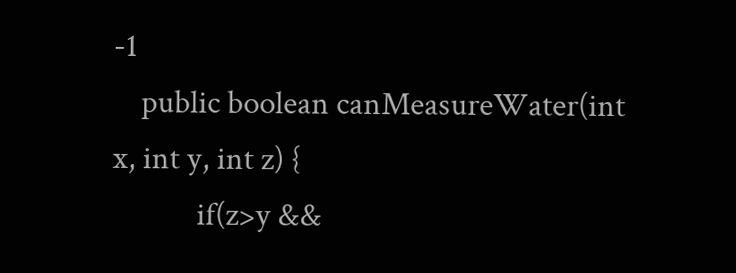-1
    public boolean canMeasureWater(int x, int y, int z) {
            if(z>y &&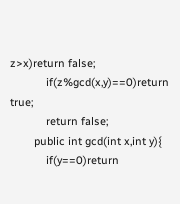z>x)return false;
            if(z%gcd(x,y)==0)return true;
            return false;
        public int gcd(int x,int y){
            if(y==0)return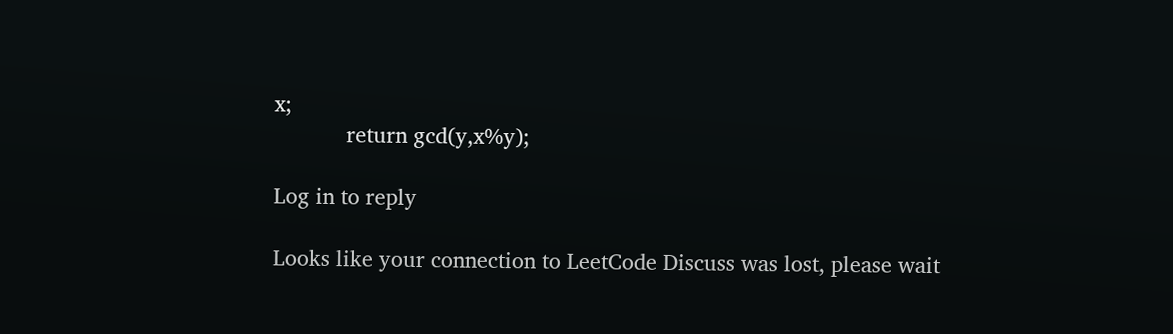x;
            return gcd(y,x%y);

Log in to reply

Looks like your connection to LeetCode Discuss was lost, please wait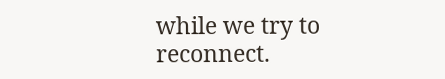while we try to reconnect.